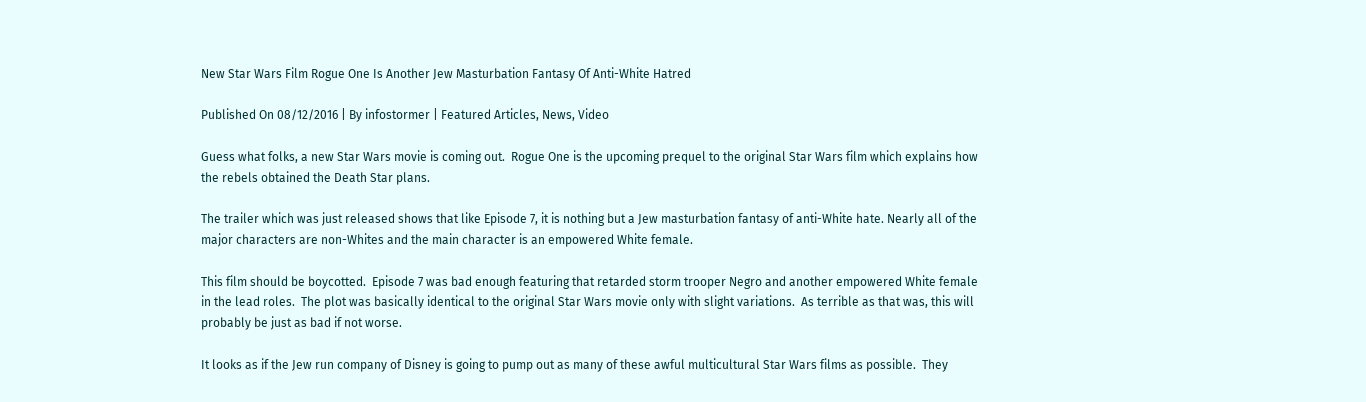New Star Wars Film Rogue One Is Another Jew Masturbation Fantasy Of Anti-White Hatred

Published On 08/12/2016 | By infostormer | Featured Articles, News, Video

Guess what folks, a new Star Wars movie is coming out.  Rogue One is the upcoming prequel to the original Star Wars film which explains how the rebels obtained the Death Star plans.

The trailer which was just released shows that like Episode 7, it is nothing but a Jew masturbation fantasy of anti-White hate. Nearly all of the major characters are non-Whites and the main character is an empowered White female.

This film should be boycotted.  Episode 7 was bad enough featuring that retarded storm trooper Negro and another empowered White female in the lead roles.  The plot was basically identical to the original Star Wars movie only with slight variations.  As terrible as that was, this will probably be just as bad if not worse.

It looks as if the Jew run company of Disney is going to pump out as many of these awful multicultural Star Wars films as possible.  They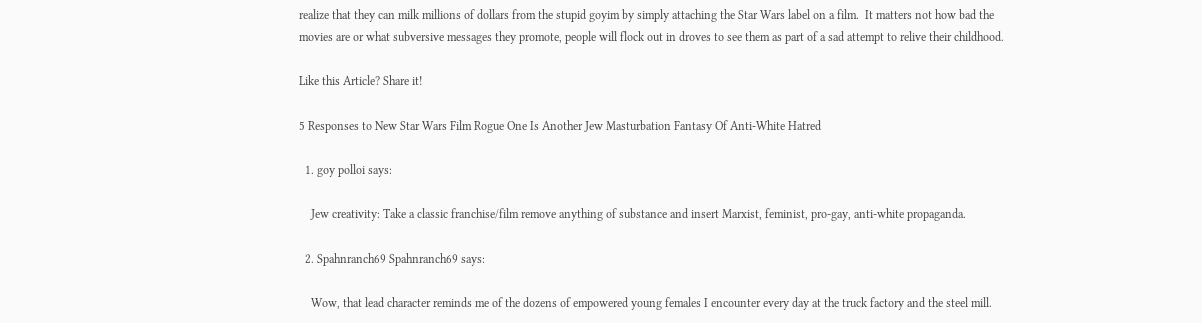realize that they can milk millions of dollars from the stupid goyim by simply attaching the Star Wars label on a film.  It matters not how bad the movies are or what subversive messages they promote, people will flock out in droves to see them as part of a sad attempt to relive their childhood.

Like this Article? Share it!

5 Responses to New Star Wars Film Rogue One Is Another Jew Masturbation Fantasy Of Anti-White Hatred

  1. goy polloi says:

    Jew creativity: Take a classic franchise/film remove anything of substance and insert Marxist, feminist, pro-gay, anti-white propaganda.

  2. Spahnranch69 Spahnranch69 says:

    Wow, that lead character reminds me of the dozens of empowered young females I encounter every day at the truck factory and the steel mill.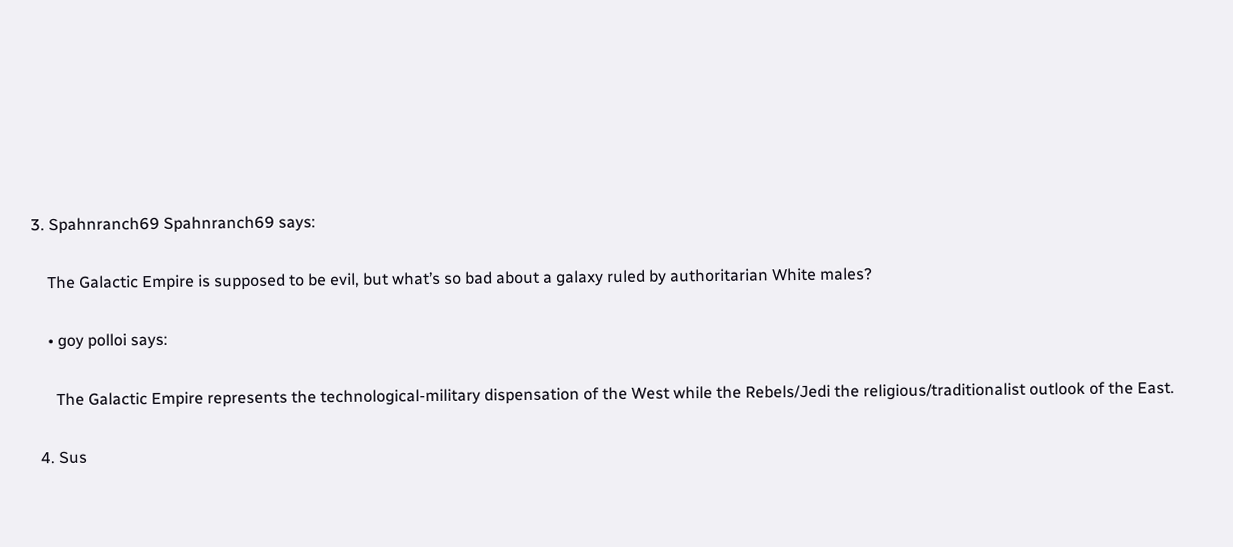3. Spahnranch69 Spahnranch69 says:

    The Galactic Empire is supposed to be evil, but what’s so bad about a galaxy ruled by authoritarian White males?

    • goy polloi says:

      The Galactic Empire represents the technological-military dispensation of the West while the Rebels/Jedi the religious/traditionalist outlook of the East.

  4. Sus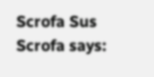Scrofa Sus Scrofa says: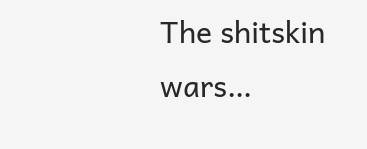The shitskin wars…